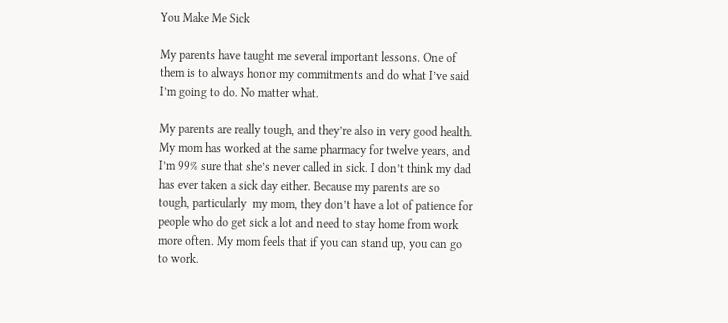You Make Me Sick

My parents have taught me several important lessons. One of them is to always honor my commitments and do what I’ve said I’m going to do. No matter what.

My parents are really tough, and they’re also in very good health. My mom has worked at the same pharmacy for twelve years, and I’m 99% sure that she’s never called in sick. I don’t think my dad has ever taken a sick day either. Because my parents are so tough, particularly  my mom, they don’t have a lot of patience for people who do get sick a lot and need to stay home from work more often. My mom feels that if you can stand up, you can go to work.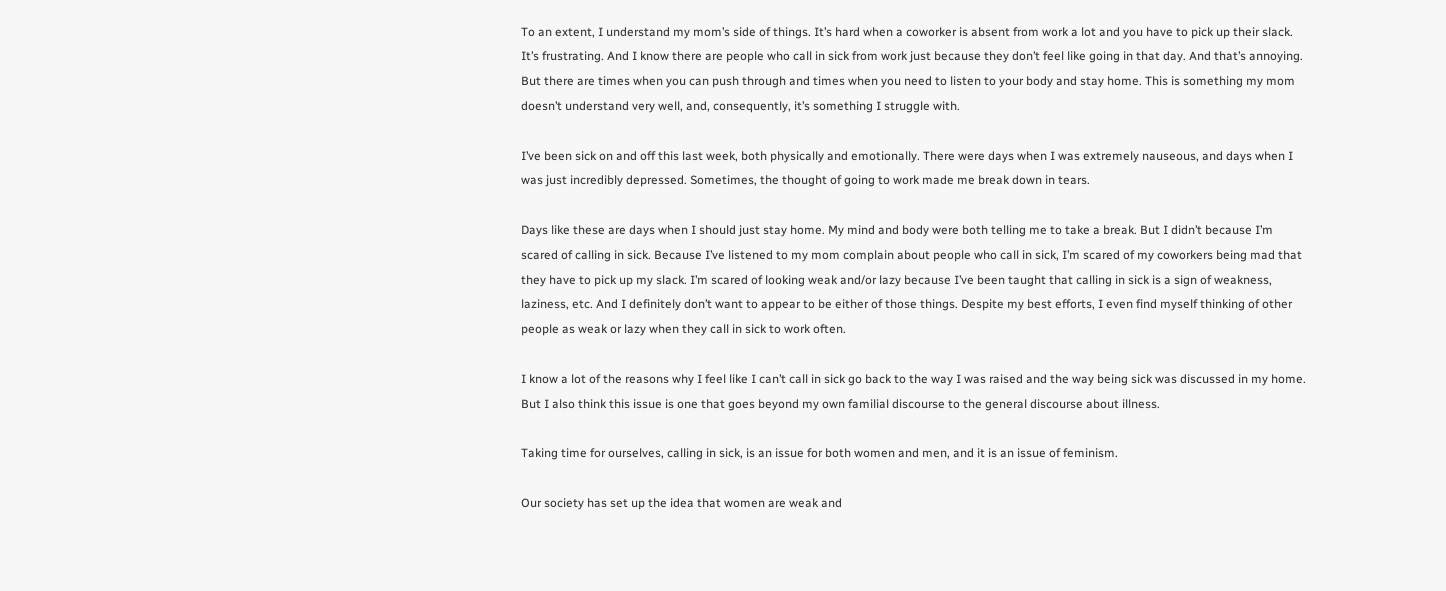To an extent, I understand my mom’s side of things. It’s hard when a coworker is absent from work a lot and you have to pick up their slack. It’s frustrating. And I know there are people who call in sick from work just because they don’t feel like going in that day. And that’s annoying. But there are times when you can push through and times when you need to listen to your body and stay home. This is something my mom doesn’t understand very well, and, consequently, it’s something I struggle with.

I’ve been sick on and off this last week, both physically and emotionally. There were days when I was extremely nauseous, and days when I was just incredibly depressed. Sometimes, the thought of going to work made me break down in tears.

Days like these are days when I should just stay home. My mind and body were both telling me to take a break. But I didn’t because I’m scared of calling in sick. Because I’ve listened to my mom complain about people who call in sick, I’m scared of my coworkers being mad that they have to pick up my slack. I’m scared of looking weak and/or lazy because I’ve been taught that calling in sick is a sign of weakness, laziness, etc. And I definitely don’t want to appear to be either of those things. Despite my best efforts, I even find myself thinking of other people as weak or lazy when they call in sick to work often.

I know a lot of the reasons why I feel like I can’t call in sick go back to the way I was raised and the way being sick was discussed in my home. But I also think this issue is one that goes beyond my own familial discourse to the general discourse about illness.

Taking time for ourselves, calling in sick, is an issue for both women and men, and it is an issue of feminism.

Our society has set up the idea that women are weak and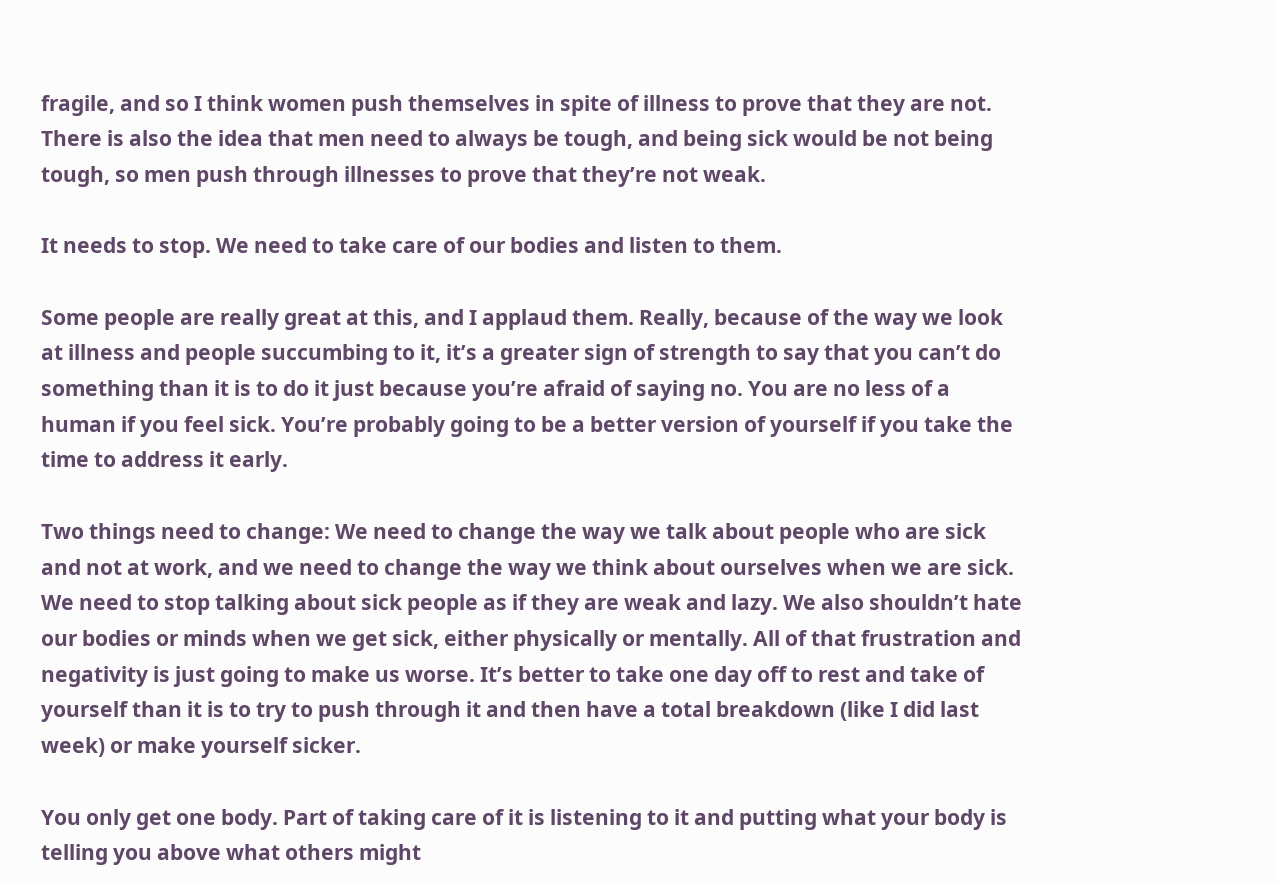fragile, and so I think women push themselves in spite of illness to prove that they are not. There is also the idea that men need to always be tough, and being sick would be not being tough, so men push through illnesses to prove that they’re not weak.

It needs to stop. We need to take care of our bodies and listen to them.

Some people are really great at this, and I applaud them. Really, because of the way we look at illness and people succumbing to it, it’s a greater sign of strength to say that you can’t do something than it is to do it just because you’re afraid of saying no. You are no less of a human if you feel sick. You’re probably going to be a better version of yourself if you take the time to address it early.

Two things need to change: We need to change the way we talk about people who are sick and not at work, and we need to change the way we think about ourselves when we are sick. We need to stop talking about sick people as if they are weak and lazy. We also shouldn’t hate our bodies or minds when we get sick, either physically or mentally. All of that frustration and negativity is just going to make us worse. It’s better to take one day off to rest and take of yourself than it is to try to push through it and then have a total breakdown (like I did last week) or make yourself sicker.

You only get one body. Part of taking care of it is listening to it and putting what your body is telling you above what others might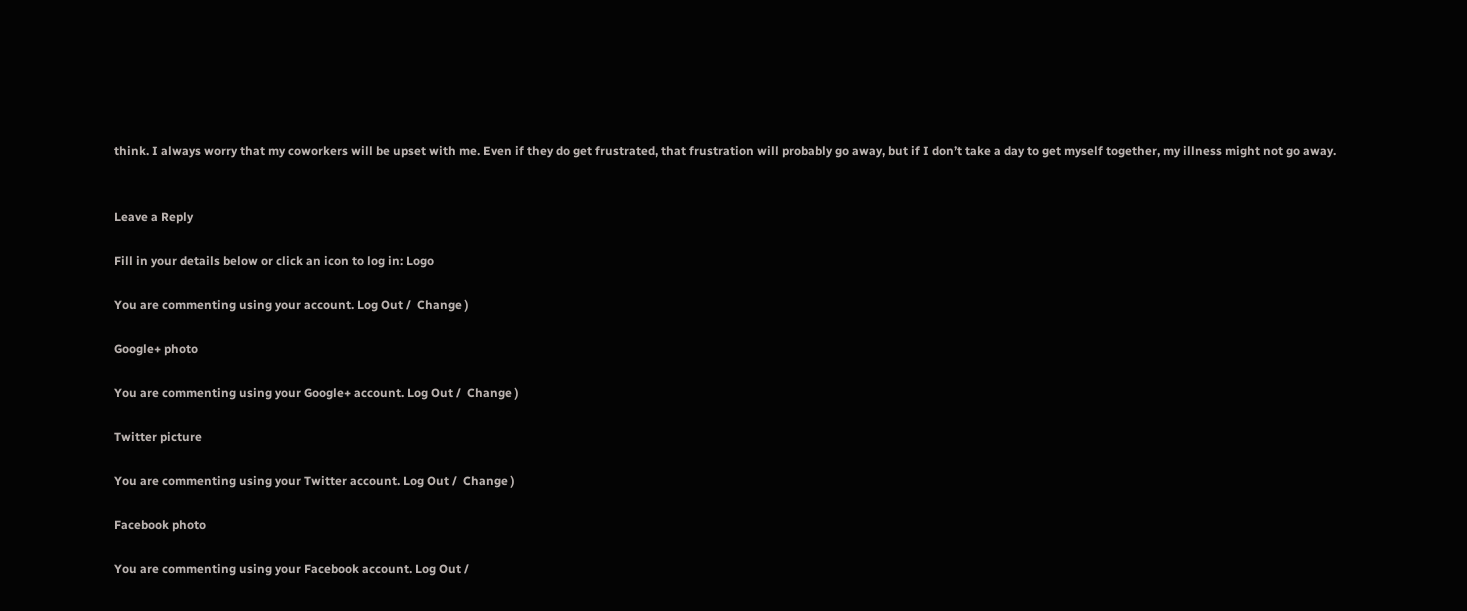think. I always worry that my coworkers will be upset with me. Even if they do get frustrated, that frustration will probably go away, but if I don’t take a day to get myself together, my illness might not go away.


Leave a Reply

Fill in your details below or click an icon to log in: Logo

You are commenting using your account. Log Out /  Change )

Google+ photo

You are commenting using your Google+ account. Log Out /  Change )

Twitter picture

You are commenting using your Twitter account. Log Out /  Change )

Facebook photo

You are commenting using your Facebook account. Log Out /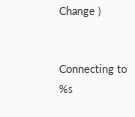Change )


Connecting to %s